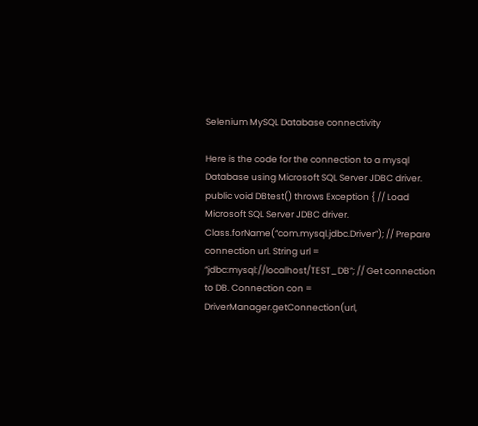Selenium MySQL Database connectivity

Here is the code for the connection to a mysql Database using Microsoft SQL Server JDBC driver. public void DBtest() throws Exception { // Load Microsoft SQL Server JDBC driver. Class.forName(“com.mysql.jdbc.Driver”); // Prepare connection url. String url = “jdbc:mysql://localhost/TEST_DB”; // Get connection to DB. Connection con = DriverManager.getConnection(url,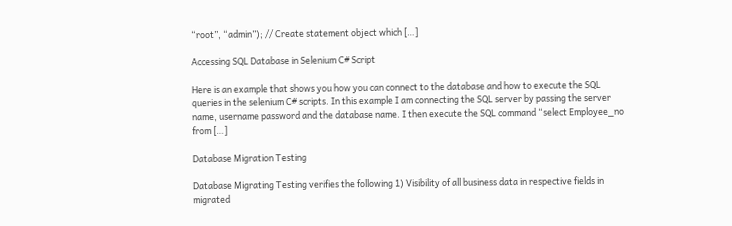“root”, “admin”); // Create statement object which […]

Accessing SQL Database in Selenium C# Script

Here is an example that shows you how you can connect to the database and how to execute the SQL queries in the selenium C# scripts. In this example I am connecting the SQL server by passing the server name, username password and the database name. I then execute the SQL command “select Employee_no from […]

Database Migration Testing

Database Migrating Testing verifies the following 1) Visibility of all business data in respective fields in migrated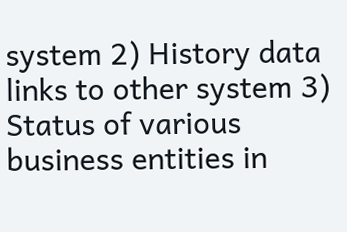system 2) History data links to other system 3) Status of various business entities in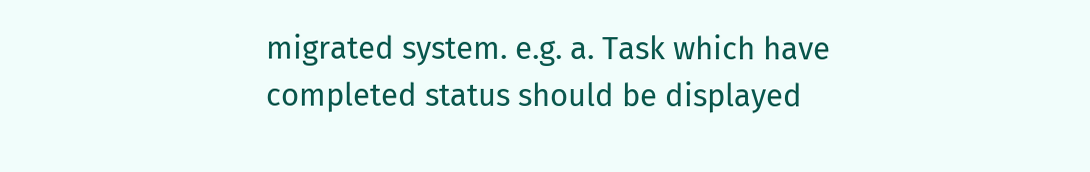migrated system. e.g. a. Task which have completed status should be displayed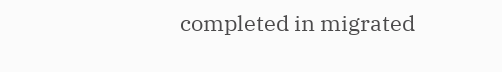completed in migrated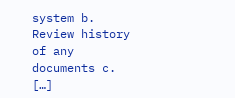system b. Review history of any documents c. […]